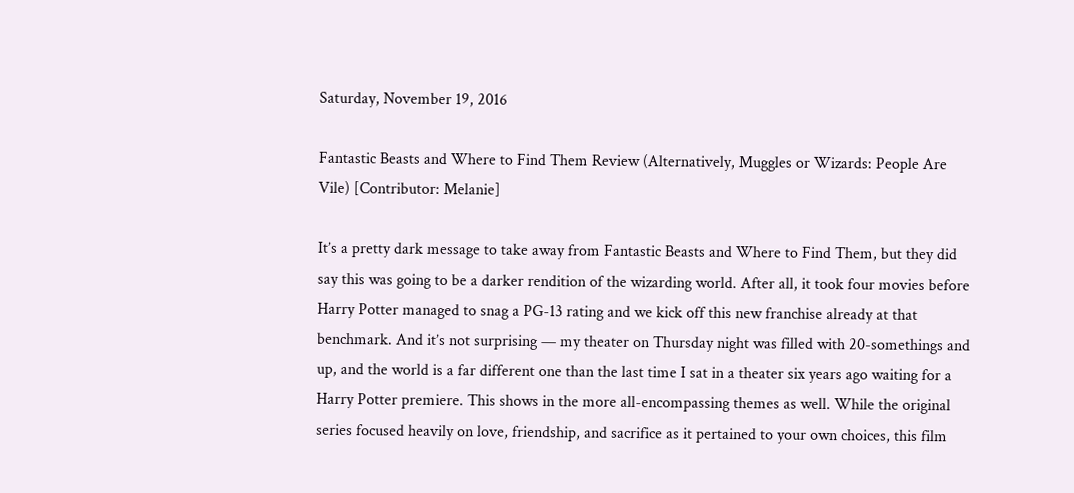Saturday, November 19, 2016

Fantastic Beasts and Where to Find Them Review (Alternatively, Muggles or Wizards: People Are Vile) [Contributor: Melanie]

It’s a pretty dark message to take away from Fantastic Beasts and Where to Find Them, but they did say this was going to be a darker rendition of the wizarding world. After all, it took four movies before Harry Potter managed to snag a PG-13 rating and we kick off this new franchise already at that benchmark. And it’s not surprising — my theater on Thursday night was filled with 20-somethings and up, and the world is a far different one than the last time I sat in a theater six years ago waiting for a Harry Potter premiere. This shows in the more all-encompassing themes as well. While the original series focused heavily on love, friendship, and sacrifice as it pertained to your own choices, this film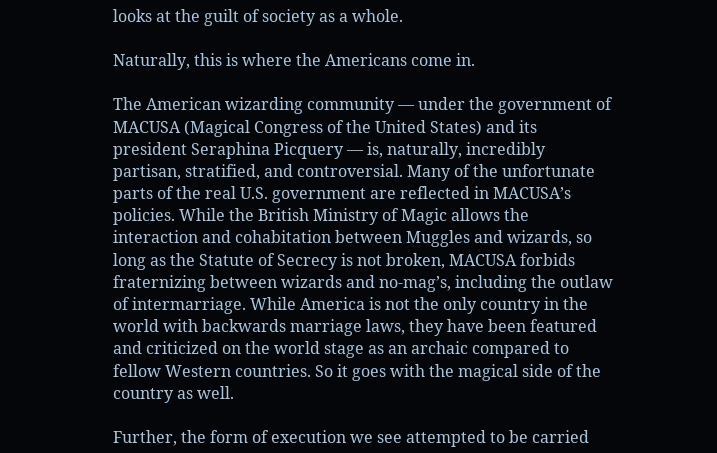looks at the guilt of society as a whole.

Naturally, this is where the Americans come in.

The American wizarding community — under the government of MACUSA (Magical Congress of the United States) and its president Seraphina Picquery — is, naturally, incredibly partisan, stratified, and controversial. Many of the unfortunate parts of the real U.S. government are reflected in MACUSA’s policies. While the British Ministry of Magic allows the interaction and cohabitation between Muggles and wizards, so long as the Statute of Secrecy is not broken, MACUSA forbids fraternizing between wizards and no-mag’s, including the outlaw of intermarriage. While America is not the only country in the world with backwards marriage laws, they have been featured and criticized on the world stage as an archaic compared to fellow Western countries. So it goes with the magical side of the country as well.

Further, the form of execution we see attempted to be carried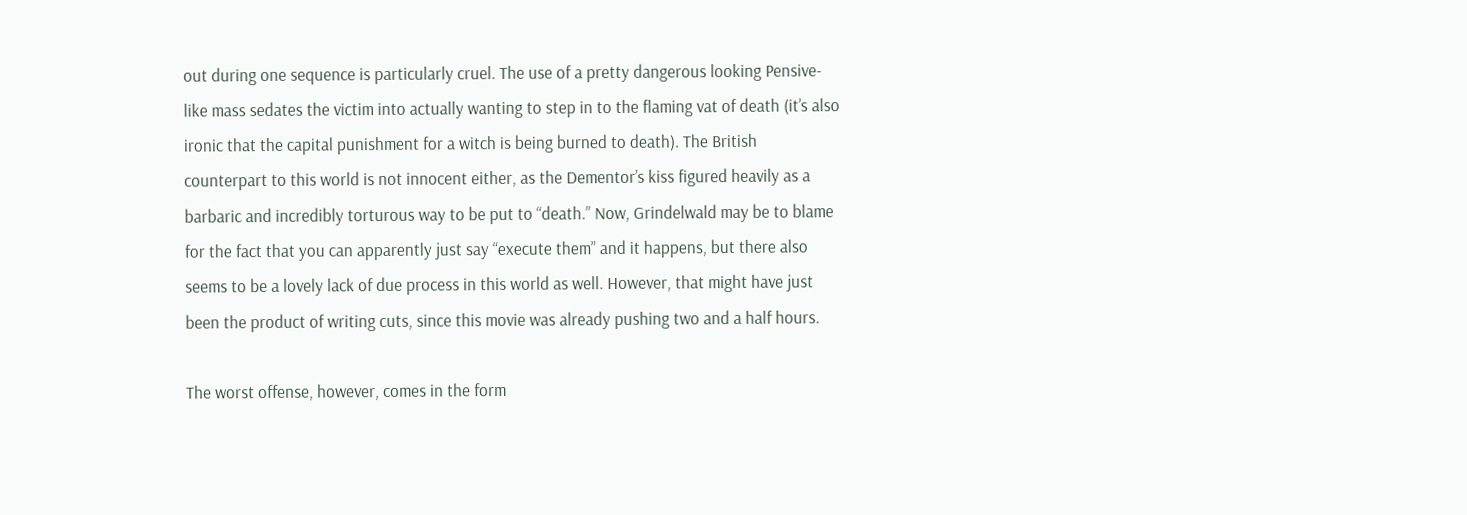out during one sequence is particularly cruel. The use of a pretty dangerous looking Pensive-like mass sedates the victim into actually wanting to step in to the flaming vat of death (it’s also ironic that the capital punishment for a witch is being burned to death). The British counterpart to this world is not innocent either, as the Dementor’s kiss figured heavily as a barbaric and incredibly torturous way to be put to “death.” Now, Grindelwald may be to blame for the fact that you can apparently just say “execute them” and it happens, but there also seems to be a lovely lack of due process in this world as well. However, that might have just been the product of writing cuts, since this movie was already pushing two and a half hours.

The worst offense, however, comes in the form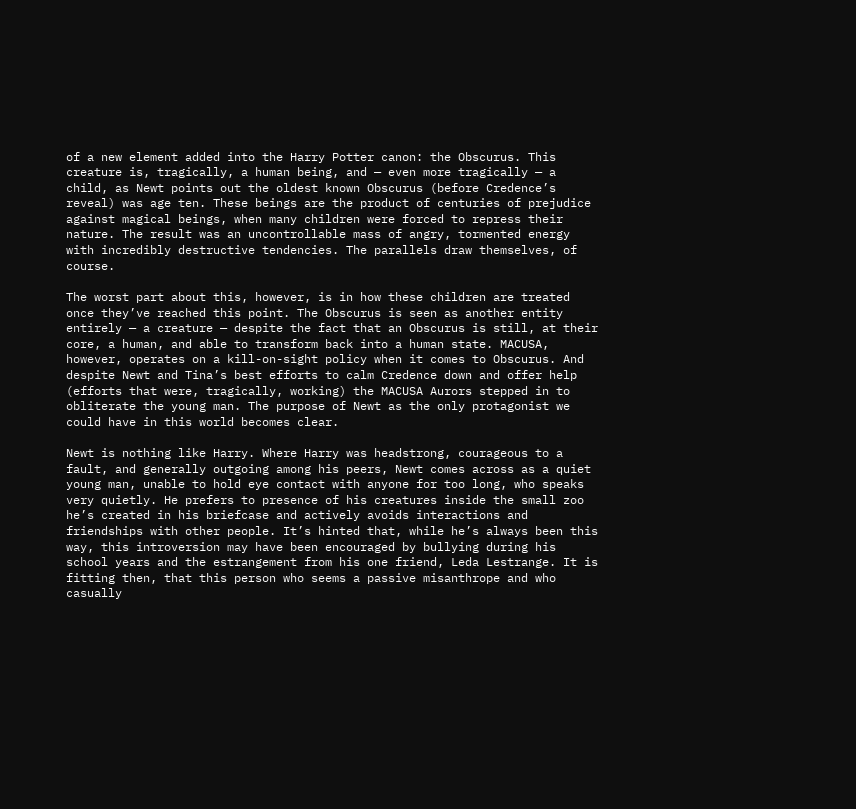of a new element added into the Harry Potter canon: the Obscurus. This creature is, tragically, a human being, and — even more tragically — a child, as Newt points out the oldest known Obscurus (before Credence’s reveal) was age ten. These beings are the product of centuries of prejudice against magical beings, when many children were forced to repress their nature. The result was an uncontrollable mass of angry, tormented energy with incredibly destructive tendencies. The parallels draw themselves, of course.

The worst part about this, however, is in how these children are treated once they’ve reached this point. The Obscurus is seen as another entity entirely — a creature — despite the fact that an Obscurus is still, at their core, a human, and able to transform back into a human state. MACUSA, however, operates on a kill-on-sight policy when it comes to Obscurus. And despite Newt and Tina’s best efforts to calm Credence down and offer help (efforts that were, tragically, working) the MACUSA Aurors stepped in to obliterate the young man. The purpose of Newt as the only protagonist we could have in this world becomes clear.

Newt is nothing like Harry. Where Harry was headstrong, courageous to a fault, and generally outgoing among his peers, Newt comes across as a quiet young man, unable to hold eye contact with anyone for too long, who speaks very quietly. He prefers to presence of his creatures inside the small zoo he’s created in his briefcase and actively avoids interactions and friendships with other people. It’s hinted that, while he’s always been this way, this introversion may have been encouraged by bullying during his school years and the estrangement from his one friend, Leda Lestrange. It is fitting then, that this person who seems a passive misanthrope and who casually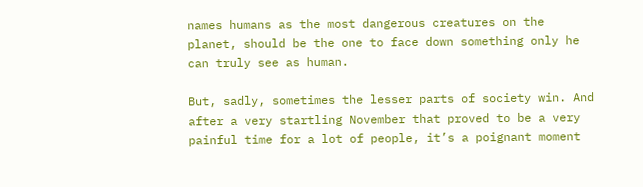names humans as the most dangerous creatures on the planet, should be the one to face down something only he can truly see as human.

But, sadly, sometimes the lesser parts of society win. And after a very startling November that proved to be a very painful time for a lot of people, it’s a poignant moment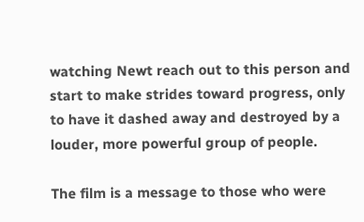watching Newt reach out to this person and start to make strides toward progress, only to have it dashed away and destroyed by a louder, more powerful group of people.

The film is a message to those who were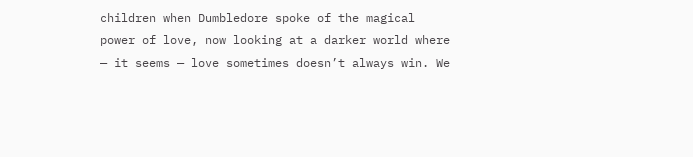children when Dumbledore spoke of the magical power of love, now looking at a darker world where — it seems — love sometimes doesn’t always win. We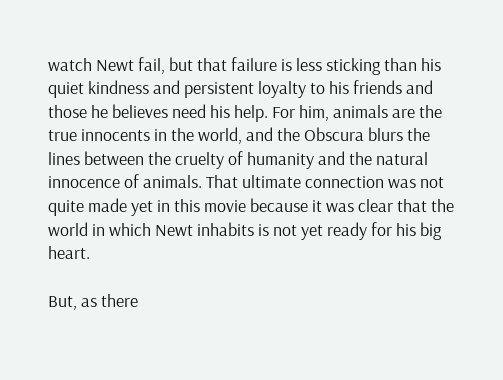watch Newt fail, but that failure is less sticking than his quiet kindness and persistent loyalty to his friends and those he believes need his help. For him, animals are the true innocents in the world, and the Obscura blurs the lines between the cruelty of humanity and the natural innocence of animals. That ultimate connection was not quite made yet in this movie because it was clear that the world in which Newt inhabits is not yet ready for his big heart.

But, as there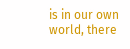is in our own world, there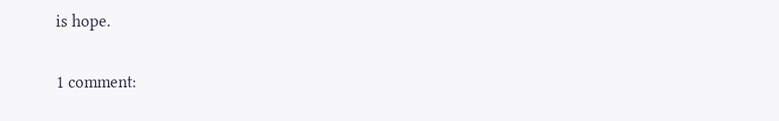is hope.

1 comment: